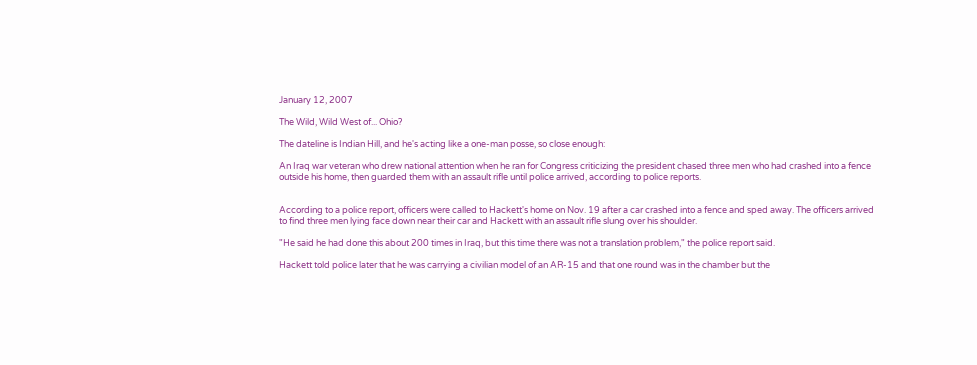January 12, 2007

The Wild, Wild West of... Ohio?

The dateline is Indian Hill, and he's acting like a one-man posse, so close enough:

An Iraq war veteran who drew national attention when he ran for Congress criticizing the president chased three men who had crashed into a fence outside his home, then guarded them with an assault rifle until police arrived, according to police reports.


According to a police report, officers were called to Hackett's home on Nov. 19 after a car crashed into a fence and sped away. The officers arrived to find three men lying face down near their car and Hackett with an assault rifle slung over his shoulder.

"He said he had done this about 200 times in Iraq, but this time there was not a translation problem," the police report said.

Hackett told police later that he was carrying a civilian model of an AR-15 and that one round was in the chamber but the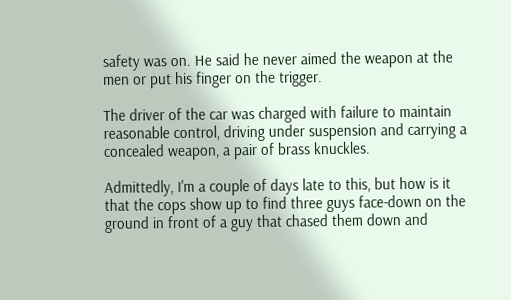safety was on. He said he never aimed the weapon at the men or put his finger on the trigger.

The driver of the car was charged with failure to maintain reasonable control, driving under suspension and carrying a concealed weapon, a pair of brass knuckles.

Admittedly, I'm a couple of days late to this, but how is it that the cops show up to find three guys face-down on the ground in front of a guy that chased them down and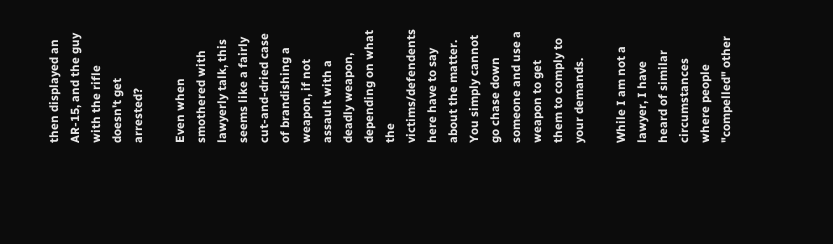then displayed an AR-15, and the guy with the rifle doesn't get arrested?

Even when smothered with lawyerly talk, this seems like a fairly cut-and-dried case of brandishing a weapon, if not assault with a deadly weapon, depending on what the victims/defendents here have to say about the matter. You simply cannot go chase down someone and use a weapon to get them to comply to your demands.

While I am not a lawyer, I have heard of similar circumstances where people "compelled" other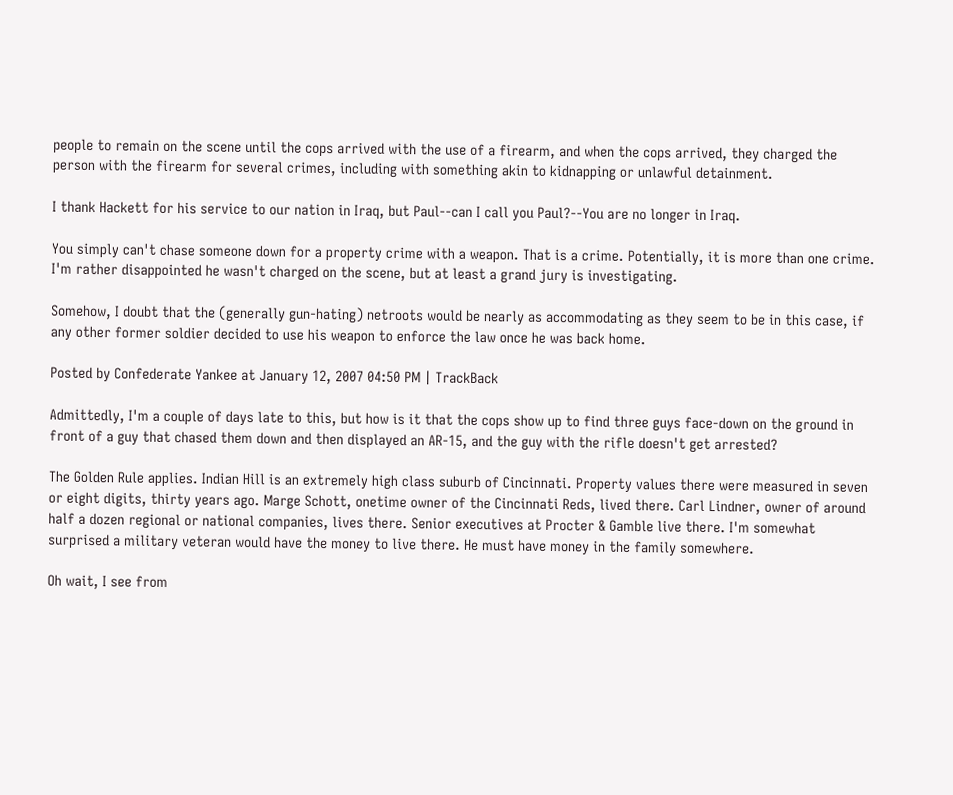people to remain on the scene until the cops arrived with the use of a firearm, and when the cops arrived, they charged the person with the firearm for several crimes, including with something akin to kidnapping or unlawful detainment.

I thank Hackett for his service to our nation in Iraq, but Paul--can I call you Paul?--You are no longer in Iraq.

You simply can't chase someone down for a property crime with a weapon. That is a crime. Potentially, it is more than one crime. I'm rather disappointed he wasn't charged on the scene, but at least a grand jury is investigating.

Somehow, I doubt that the (generally gun-hating) netroots would be nearly as accommodating as they seem to be in this case, if any other former soldier decided to use his weapon to enforce the law once he was back home.

Posted by Confederate Yankee at January 12, 2007 04:50 PM | TrackBack

Admittedly, I'm a couple of days late to this, but how is it that the cops show up to find three guys face-down on the ground in front of a guy that chased them down and then displayed an AR-15, and the guy with the rifle doesn't get arrested?

The Golden Rule applies. Indian Hill is an extremely high class suburb of Cincinnati. Property values there were measured in seven or eight digits, thirty years ago. Marge Schott, onetime owner of the Cincinnati Reds, lived there. Carl Lindner, owner of around half a dozen regional or national companies, lives there. Senior executives at Procter & Gamble live there. I'm somewhat surprised a military veteran would have the money to live there. He must have money in the family somewhere.

Oh wait, I see from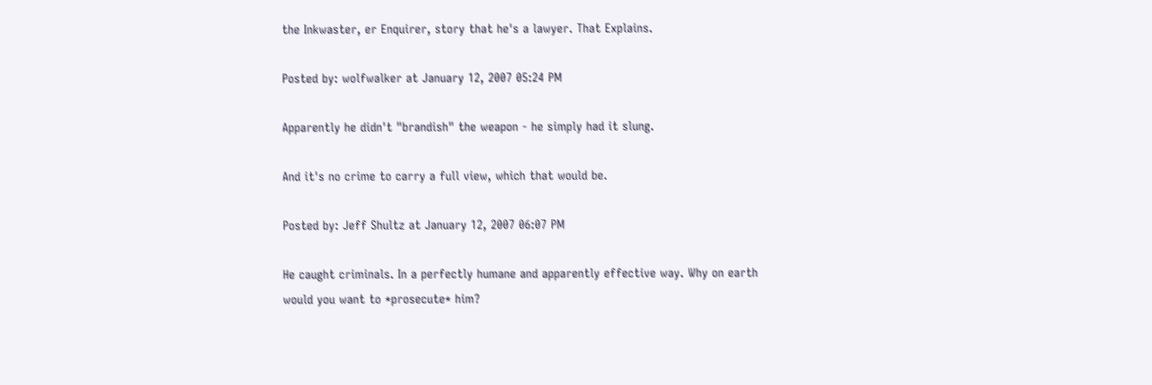the Inkwaster, er Enquirer, story that he's a lawyer. That Explains.

Posted by: wolfwalker at January 12, 2007 05:24 PM

Apparently he didn't "brandish" the weapon - he simply had it slung.

And it's no crime to carry a full view, which that would be.

Posted by: Jeff Shultz at January 12, 2007 06:07 PM

He caught criminals. In a perfectly humane and apparently effective way. Why on earth would you want to *prosecute* him?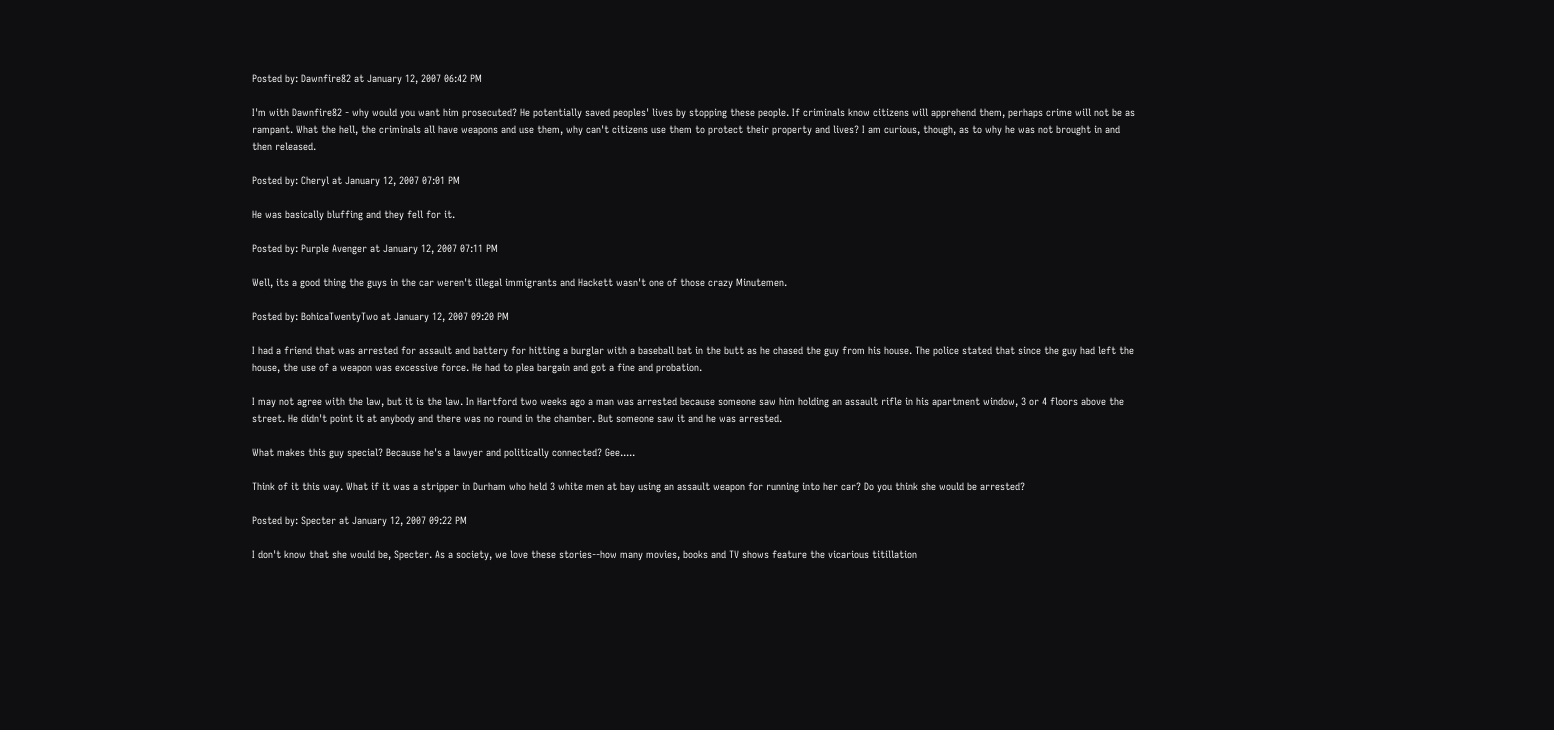Posted by: Dawnfire82 at January 12, 2007 06:42 PM

I'm with Dawnfire82 - why would you want him prosecuted? He potentially saved peoples' lives by stopping these people. If criminals know citizens will apprehend them, perhaps crime will not be as rampant. What the hell, the criminals all have weapons and use them, why can't citizens use them to protect their property and lives? I am curious, though, as to why he was not brought in and then released.

Posted by: Cheryl at January 12, 2007 07:01 PM

He was basically bluffing and they fell for it.

Posted by: Purple Avenger at January 12, 2007 07:11 PM

Well, its a good thing the guys in the car weren't illegal immigrants and Hackett wasn't one of those crazy Minutemen.

Posted by: BohicaTwentyTwo at January 12, 2007 09:20 PM

I had a friend that was arrested for assault and battery for hitting a burglar with a baseball bat in the butt as he chased the guy from his house. The police stated that since the guy had left the house, the use of a weapon was excessive force. He had to plea bargain and got a fine and probation.

I may not agree with the law, but it is the law. In Hartford two weeks ago a man was arrested because someone saw him holding an assault rifle in his apartment window, 3 or 4 floors above the street. He didn't point it at anybody and there was no round in the chamber. But someone saw it and he was arrested.

What makes this guy special? Because he's a lawyer and politically connected? Gee.....

Think of it this way. What if it was a stripper in Durham who held 3 white men at bay using an assault weapon for running into her car? Do you think she would be arrested?

Posted by: Specter at January 12, 2007 09:22 PM

I don't know that she would be, Specter. As a society, we love these stories--how many movies, books and TV shows feature the vicarious titillation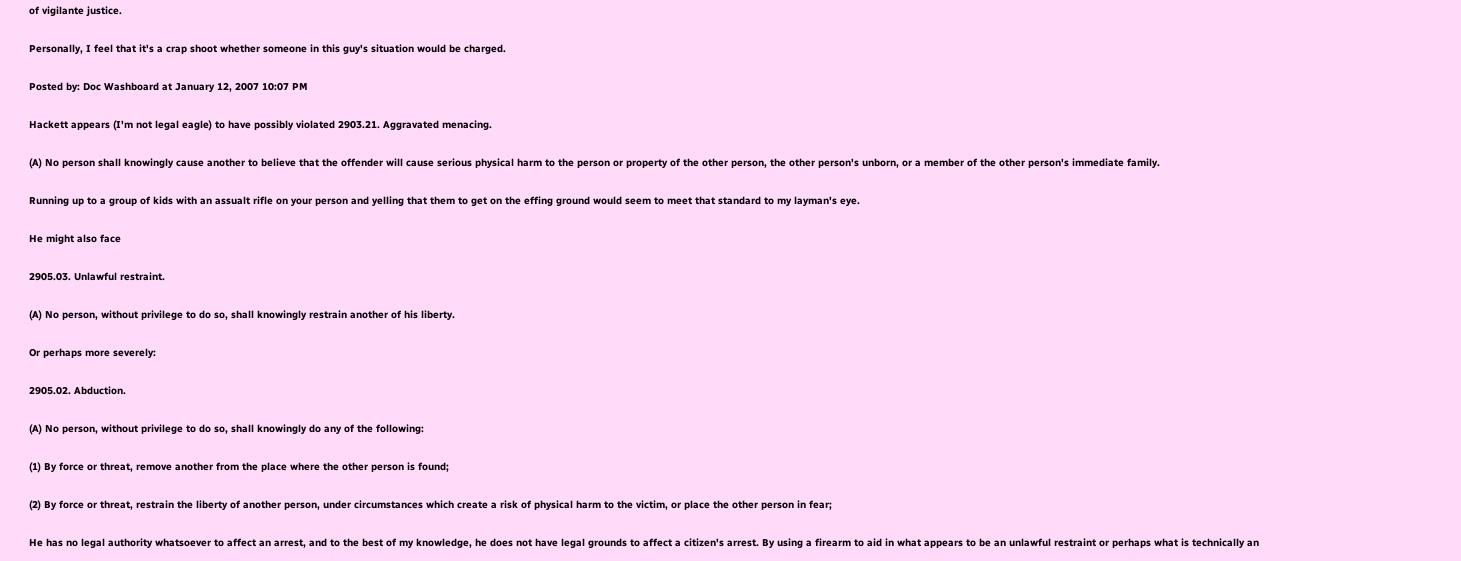of vigilante justice.

Personally, I feel that it's a crap shoot whether someone in this guy's situation would be charged.

Posted by: Doc Washboard at January 12, 2007 10:07 PM

Hackett appears (I'm not legal eagle) to have possibly violated 2903.21. Aggravated menacing.

(A) No person shall knowingly cause another to believe that the offender will cause serious physical harm to the person or property of the other person, the other person's unborn, or a member of the other person's immediate family.

Running up to a group of kids with an assualt rifle on your person and yelling that them to get on the effing ground would seem to meet that standard to my layman's eye.

He might also face

2905.03. Unlawful restraint.

(A) No person, without privilege to do so, shall knowingly restrain another of his liberty.

Or perhaps more severely:

2905.02. Abduction.

(A) No person, without privilege to do so, shall knowingly do any of the following:

(1) By force or threat, remove another from the place where the other person is found;

(2) By force or threat, restrain the liberty of another person, under circumstances which create a risk of physical harm to the victim, or place the other person in fear;

He has no legal authority whatsoever to affect an arrest, and to the best of my knowledge, he does not have legal grounds to affect a citizen's arrest. By using a firearm to aid in what appears to be an unlawful restraint or perhaps what is technically an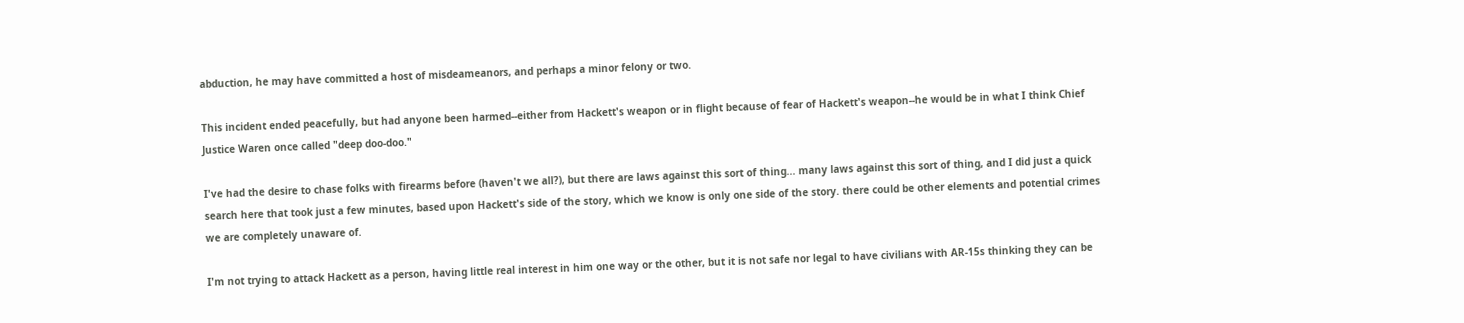abduction, he may have committed a host of misdeameanors, and perhaps a minor felony or two.

This incident ended peacefully, but had anyone been harmed--either from Hackett's weapon or in flight because of fear of Hackett's weapon--he would be in what I think Chief Justice Waren once called "deep doo-doo."

I've had the desire to chase folks with firearms before (haven't we all?), but there are laws against this sort of thing... many laws against this sort of thing, and I did just a quick search here that took just a few minutes, based upon Hackett's side of the story, which we know is only one side of the story. there could be other elements and potential crimes we are completely unaware of.

I'm not trying to attack Hackett as a person, having little real interest in him one way or the other, but it is not safe nor legal to have civilians with AR-15s thinking they can be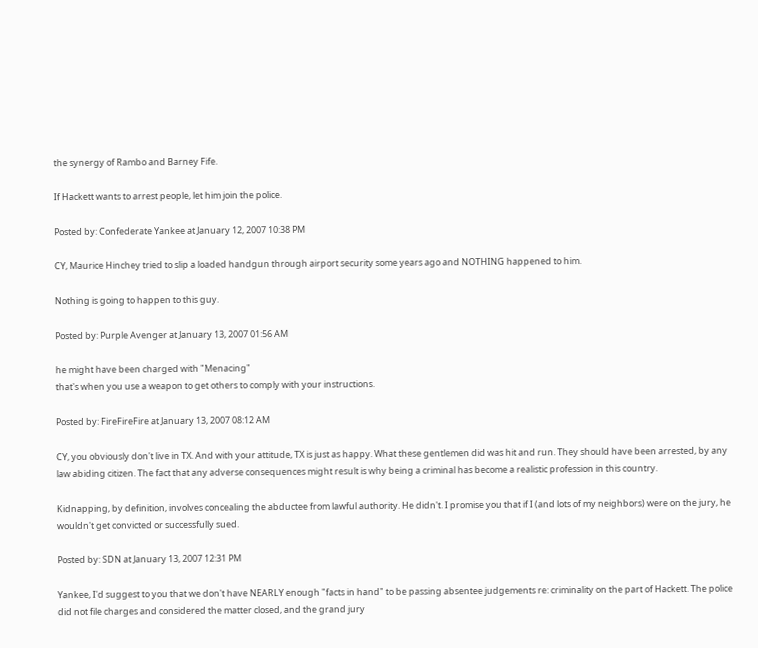the synergy of Rambo and Barney Fife.

If Hackett wants to arrest people, let him join the police.

Posted by: Confederate Yankee at January 12, 2007 10:38 PM

CY, Maurice Hinchey tried to slip a loaded handgun through airport security some years ago and NOTHING happened to him.

Nothing is going to happen to this guy.

Posted by: Purple Avenger at January 13, 2007 01:56 AM

he might have been charged with "Menacing"
that's when you use a weapon to get others to comply with your instructions.

Posted by: FireFireFire at January 13, 2007 08:12 AM

CY, you obviously don't live in TX. And with your attitude, TX is just as happy. What these gentlemen did was hit and run. They should have been arrested, by any law abiding citizen. The fact that any adverse consequences might result is why being a criminal has become a realistic profession in this country.

Kidnapping, by definition, involves concealing the abductee from lawful authority. He didn't. I promise you that if I (and lots of my neighbors) were on the jury, he wouldn't get convicted or successfully sued.

Posted by: SDN at January 13, 2007 12:31 PM

Yankee, I'd suggest to you that we don't have NEARLY enough "facts in hand" to be passing absentee judgements re: criminality on the part of Hackett. The police did not file charges and considered the matter closed, and the grand jury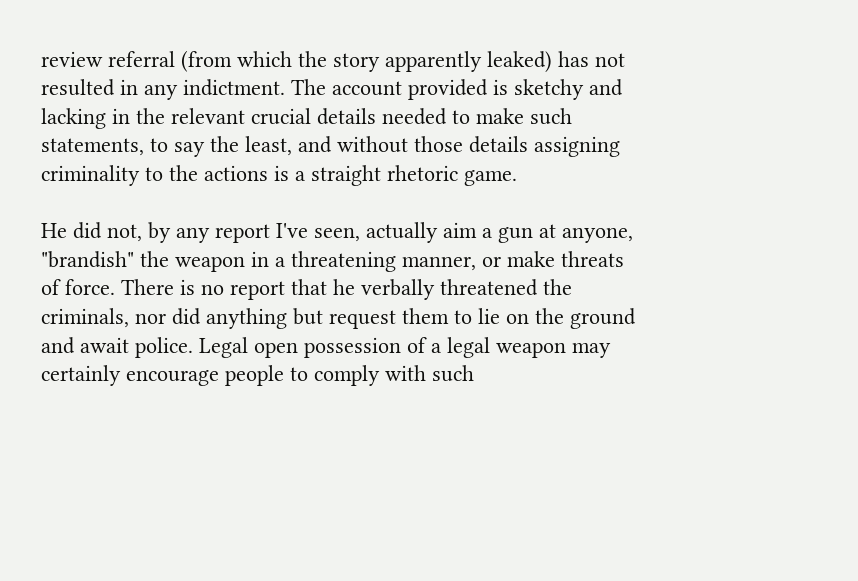review referral (from which the story apparently leaked) has not resulted in any indictment. The account provided is sketchy and lacking in the relevant crucial details needed to make such statements, to say the least, and without those details assigning criminality to the actions is a straight rhetoric game.

He did not, by any report I've seen, actually aim a gun at anyone, "brandish" the weapon in a threatening manner, or make threats of force. There is no report that he verbally threatened the criminals, nor did anything but request them to lie on the ground and await police. Legal open possession of a legal weapon may certainly encourage people to comply with such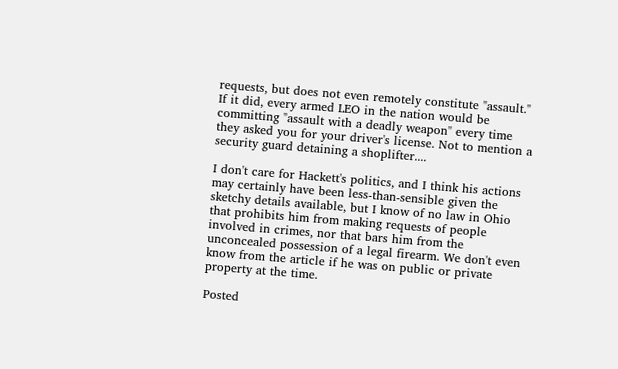requests, but does not even remotely constitute "assault." If it did, every armed LEO in the nation would be committing "assault with a deadly weapon" every time they asked you for your driver's license. Not to mention a security guard detaining a shoplifter....

I don't care for Hackett's politics, and I think his actions may certainly have been less-than-sensible given the sketchy details available, but I know of no law in Ohio that prohibits him from making requests of people involved in crimes, nor that bars him from the unconcealed possession of a legal firearm. We don't even know from the article if he was on public or private property at the time.

Posted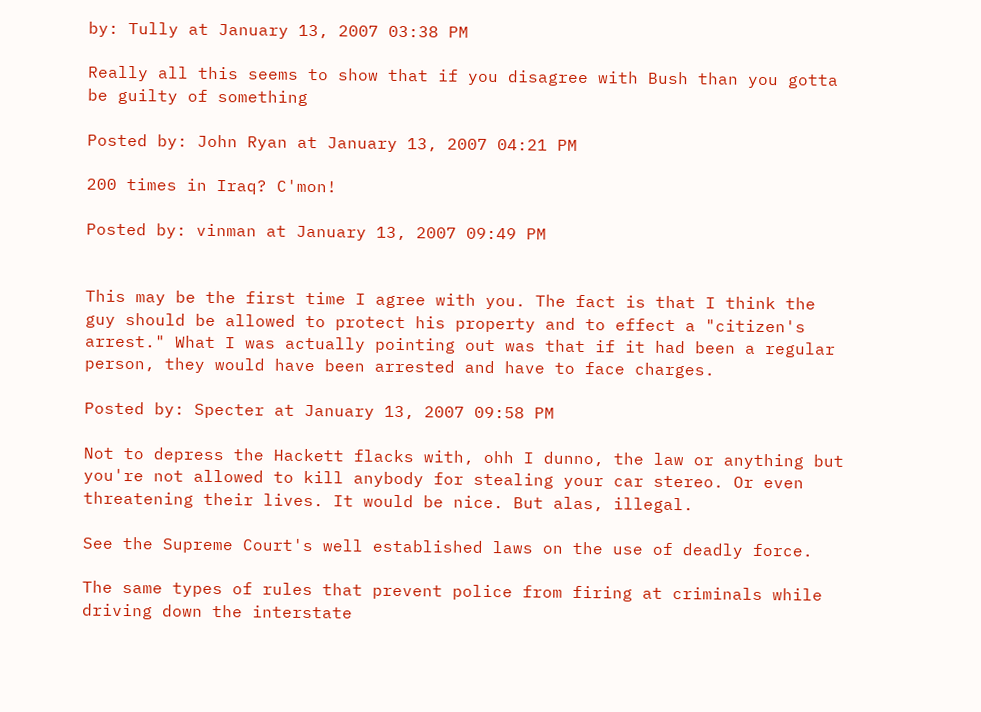by: Tully at January 13, 2007 03:38 PM

Really all this seems to show that if you disagree with Bush than you gotta be guilty of something

Posted by: John Ryan at January 13, 2007 04:21 PM

200 times in Iraq? C'mon!

Posted by: vinman at January 13, 2007 09:49 PM


This may be the first time I agree with you. The fact is that I think the guy should be allowed to protect his property and to effect a "citizen's arrest." What I was actually pointing out was that if it had been a regular person, they would have been arrested and have to face charges.

Posted by: Specter at January 13, 2007 09:58 PM

Not to depress the Hackett flacks with, ohh I dunno, the law or anything but you're not allowed to kill anybody for stealing your car stereo. Or even threatening their lives. It would be nice. But alas, illegal.

See the Supreme Court's well established laws on the use of deadly force.

The same types of rules that prevent police from firing at criminals while driving down the interstate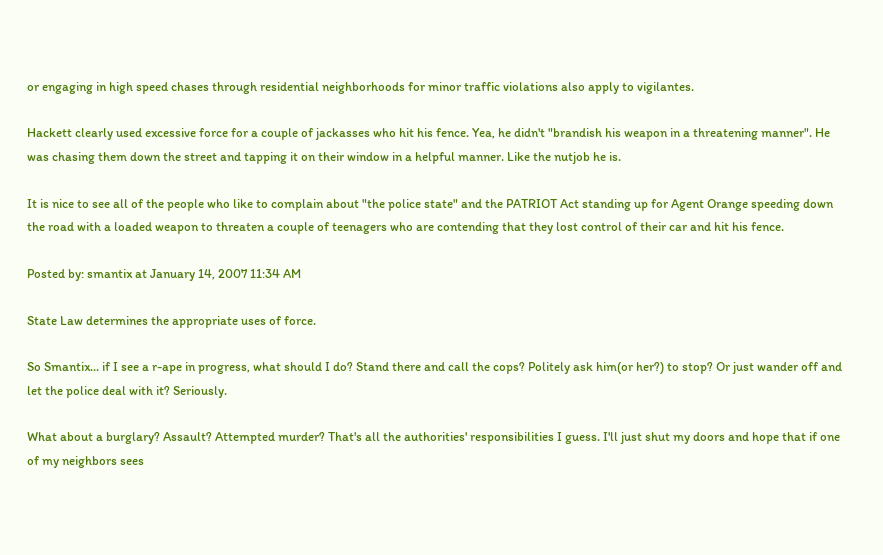or engaging in high speed chases through residential neighborhoods for minor traffic violations also apply to vigilantes.

Hackett clearly used excessive force for a couple of jackasses who hit his fence. Yea, he didn't "brandish his weapon in a threatening manner". He was chasing them down the street and tapping it on their window in a helpful manner. Like the nutjob he is.

It is nice to see all of the people who like to complain about "the police state" and the PATRIOT Act standing up for Agent Orange speeding down the road with a loaded weapon to threaten a couple of teenagers who are contending that they lost control of their car and hit his fence.

Posted by: smantix at January 14, 2007 11:34 AM

State Law determines the appropriate uses of force.

So Smantix... if I see a r-ape in progress, what should I do? Stand there and call the cops? Politely ask him(or her?) to stop? Or just wander off and let the police deal with it? Seriously.

What about a burglary? Assault? Attempted murder? That's all the authorities' responsibilities I guess. I'll just shut my doors and hope that if one of my neighbors sees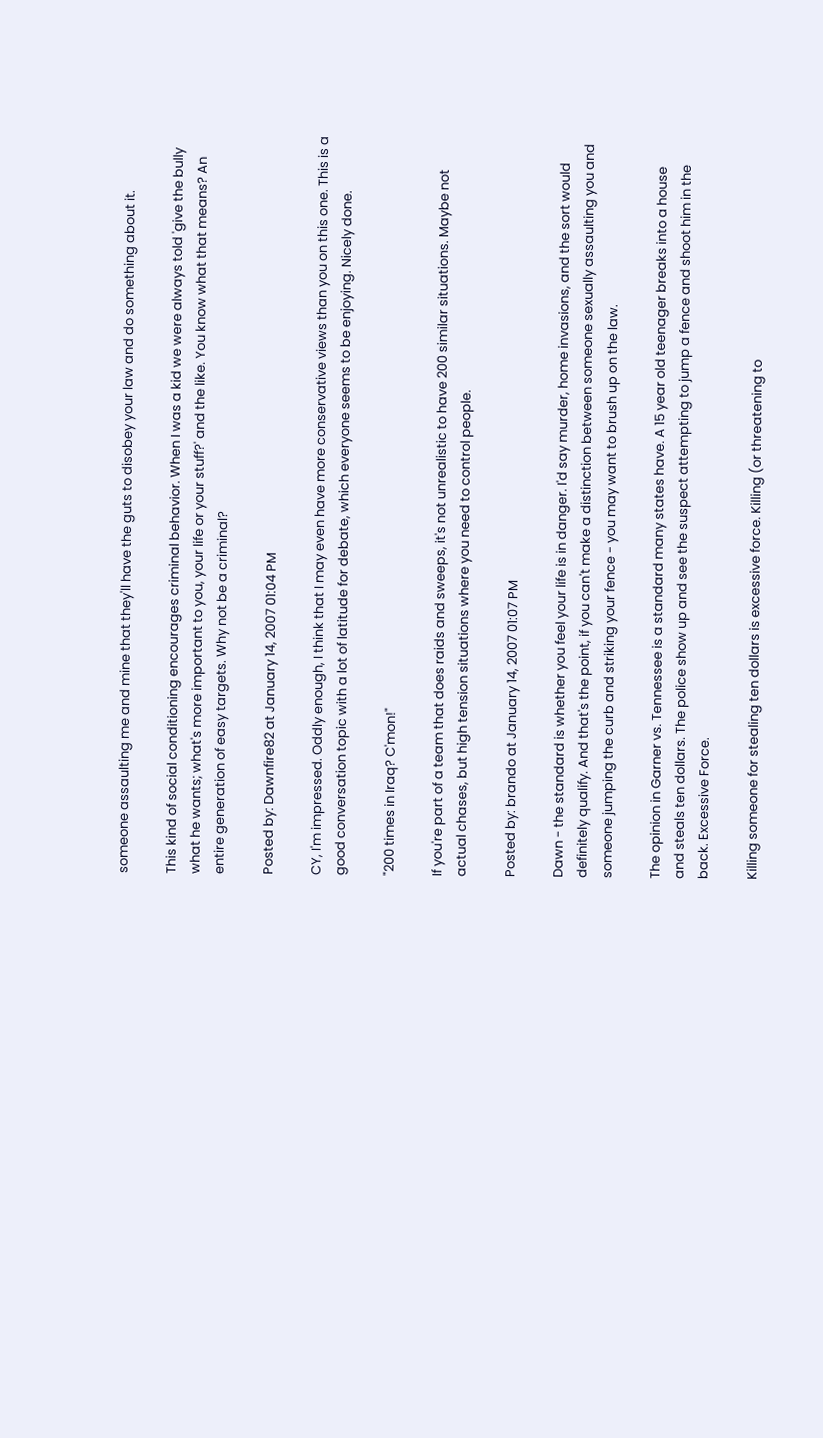someone assaulting me and mine that they'll have the guts to disobey your law and do something about it.

This kind of social conditioning encourages criminal behavior. When I was a kid we were always told 'give the bully what he wants; what's more important to you, your life or your stuff?' and the like. You know what that means? An entire generation of easy targets. Why not be a criminal?

Posted by: Dawnfire82 at January 14, 2007 01:04 PM

CY, I'm impressed. Oddly enough, I think that I may even have more conservative views than you on this one. This is a good conversation topic with a lot of latitude for debate, which everyone seems to be enjoying. Nicely done.

"200 times in Iraq? C'mon!"

If you're part of a team that does raids and sweeps, it's not unrealistic to have 200 similar situations. Maybe not actual chases, but high tension situations where you need to control people.

Posted by: brando at January 14, 2007 01:07 PM

Dawn - the standard is whether you feel your life is in danger. I'd say murder, home invasions, and the sort would definitely qualify. And that's the point, if you can't make a distinction between someone sexually assaulting you and someone jumping the curb and striking your fence - you may want to brush up on the law.

The opinion in Garner vs. Tennessee is a standard many states have. A 15 year old teenager breaks into a house and steals ten dollars. The police show up and see the suspect attempting to jump a fence and shoot him in the back. Excessive Force.

Killing someone for stealing ten dollars is excessive force. Killing (or threatening to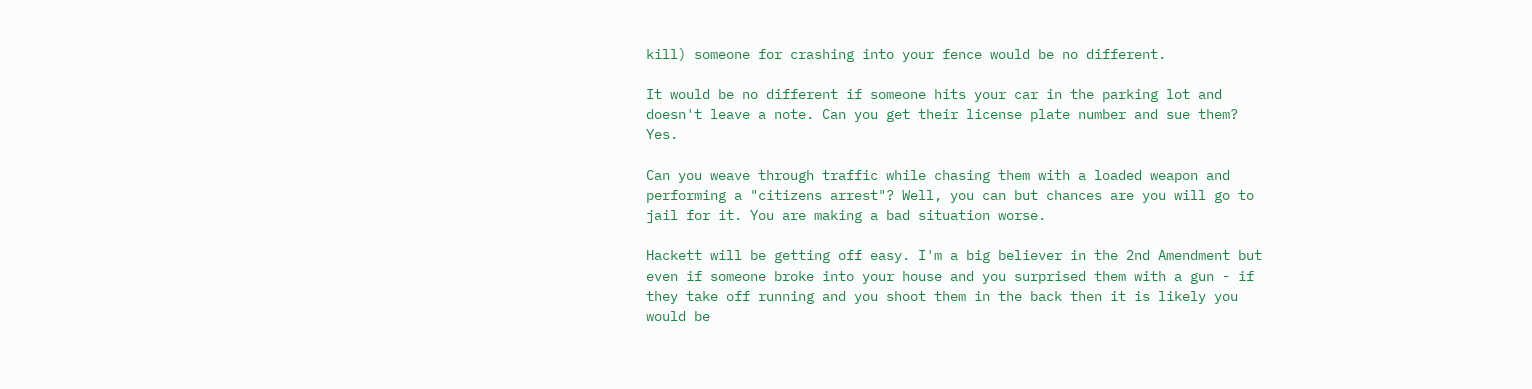kill) someone for crashing into your fence would be no different.

It would be no different if someone hits your car in the parking lot and doesn't leave a note. Can you get their license plate number and sue them? Yes.

Can you weave through traffic while chasing them with a loaded weapon and performing a "citizens arrest"? Well, you can but chances are you will go to jail for it. You are making a bad situation worse.

Hackett will be getting off easy. I'm a big believer in the 2nd Amendment but even if someone broke into your house and you surprised them with a gun - if they take off running and you shoot them in the back then it is likely you would be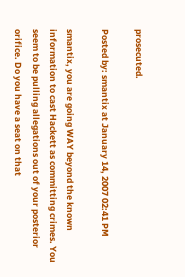prosecuted.

Posted by: smantix at January 14, 2007 02:41 PM

smantix, you are going WAY beyond the known information to cast Hackett as committing crimes. You seem to be pulling allegations out of your posterior orifice. Do you have a seat on that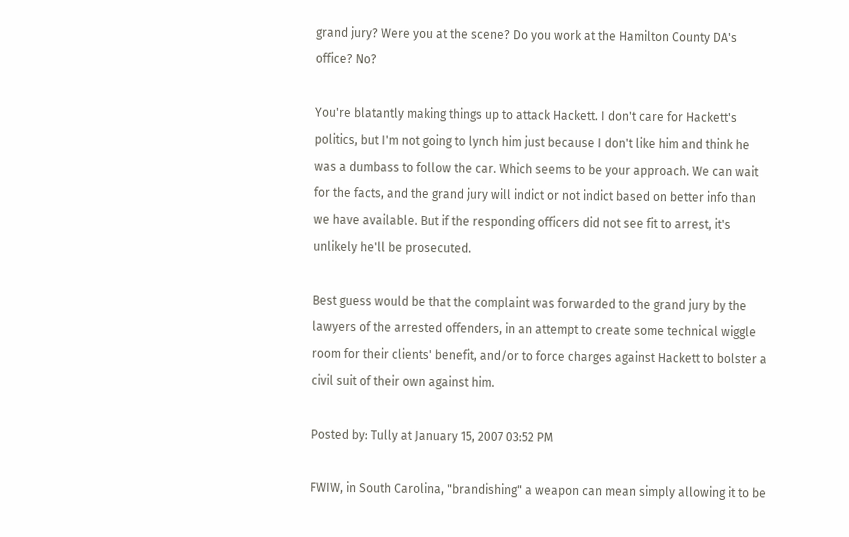grand jury? Were you at the scene? Do you work at the Hamilton County DA's office? No?

You're blatantly making things up to attack Hackett. I don't care for Hackett's politics, but I'm not going to lynch him just because I don't like him and think he was a dumbass to follow the car. Which seems to be your approach. We can wait for the facts, and the grand jury will indict or not indict based on better info than we have available. But if the responding officers did not see fit to arrest, it's unlikely he'll be prosecuted.

Best guess would be that the complaint was forwarded to the grand jury by the lawyers of the arrested offenders, in an attempt to create some technical wiggle room for their clients' benefit, and/or to force charges against Hackett to bolster a civil suit of their own against him.

Posted by: Tully at January 15, 2007 03:52 PM

FWIW, in South Carolina, "brandishing" a weapon can mean simply allowing it to be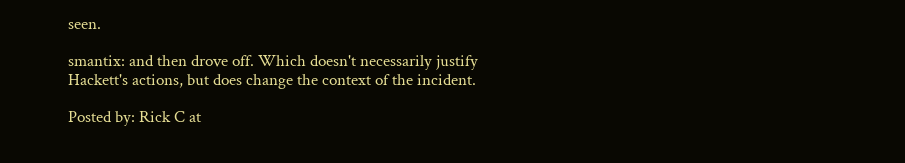seen.

smantix: and then drove off. Which doesn't necessarily justify Hackett's actions, but does change the context of the incident.

Posted by: Rick C at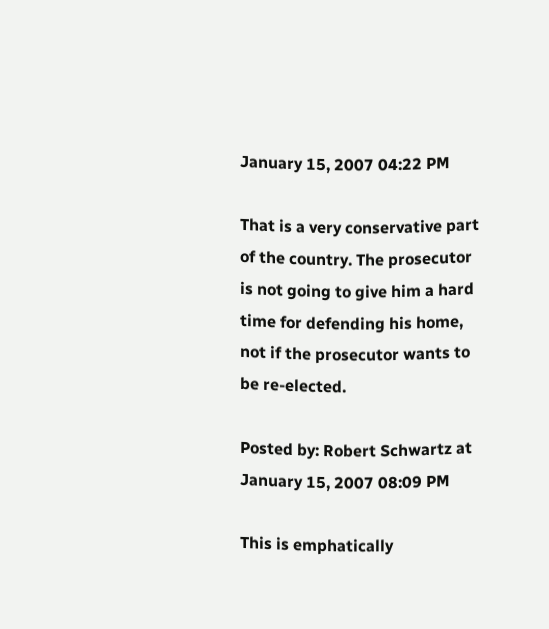January 15, 2007 04:22 PM

That is a very conservative part of the country. The prosecutor is not going to give him a hard time for defending his home, not if the prosecutor wants to be re-elected.

Posted by: Robert Schwartz at January 15, 2007 08:09 PM

This is emphatically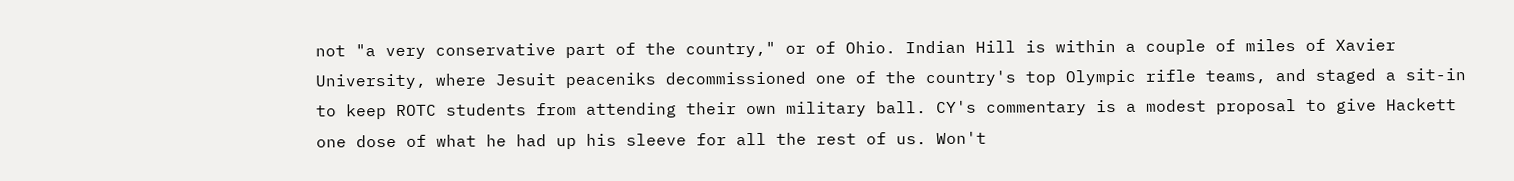not "a very conservative part of the country," or of Ohio. Indian Hill is within a couple of miles of Xavier University, where Jesuit peaceniks decommissioned one of the country's top Olympic rifle teams, and staged a sit-in to keep ROTC students from attending their own military ball. CY's commentary is a modest proposal to give Hackett one dose of what he had up his sleeve for all the rest of us. Won't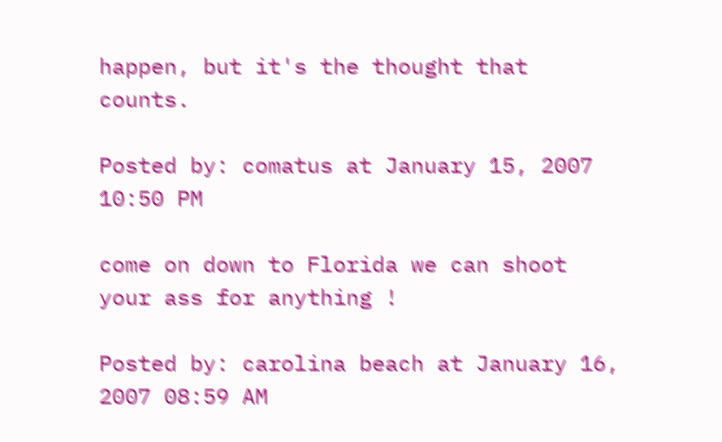happen, but it's the thought that counts.

Posted by: comatus at January 15, 2007 10:50 PM

come on down to Florida we can shoot your ass for anything !

Posted by: carolina beach at January 16, 2007 08:59 AM